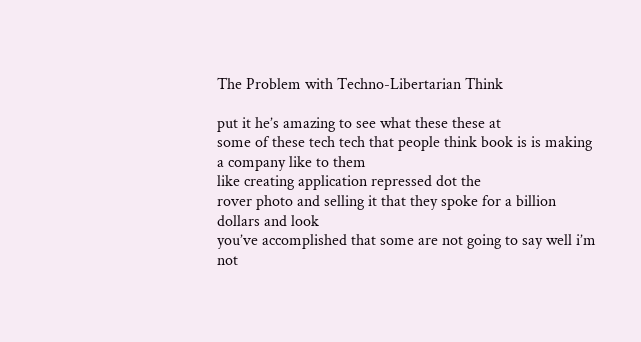The Problem with Techno-Libertarian Think

put it he’s amazing to see what these these at
some of these tech tech that people think book is is making a company like to them
like creating application repressed dot the
rover photo and selling it that they spoke for a billion dollars and look
you’ve accomplished that some are not going to say well i’m not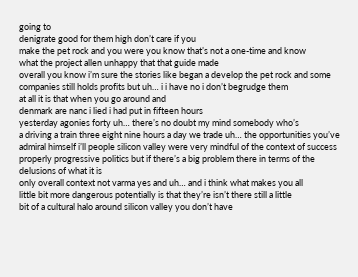going to
denigrate good for them high don’t care if you
make the pet rock and you were you know that’s not a one-time and know
what the project allen unhappy that that guide made
overall you know i’m sure the stories like began a develop the pet rock and some
companies still holds profits but uh… i i have no i don’t begrudge them
at all it is that when you go around and
denmark are nanc i lied i had put in fifteen hours
yesterday agonies forty uh… there’s no doubt my mind somebody who’s
a driving a train three eight nine hours a day we trade uh… the opportunities you’ve
admiral himself i’ll people silicon valley were very mindful of the context of success
properly progressive politics but if there’s a big problem there in terms of the delusions of what it is
only overall context not varma yes and uh… and i think what makes you all
little bit more dangerous potentially is that they’re isn’t there still a little
bit of a cultural halo around silicon valley you don’t have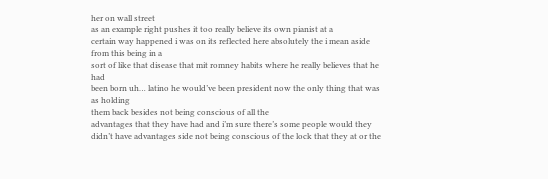her on wall street
as an example right pushes it too really believe its own pianist at a
certain way happened i was on its reflected here absolutely the i mean aside from this being in a
sort of like that disease that mit romney habits where he really believes that he had
been born uh… latino he would’ve been president now the only thing that was as holding
them back besides not being conscious of all the
advantages that they have had and i’m sure there’s some people would they didn’t have advantages side not being conscious of the lock that they at or the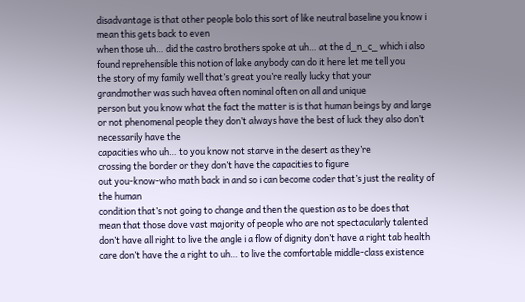disadvantage is that other people bolo this sort of like neutral baseline you know i mean this gets back to even
when those uh… did the castro brothers spoke at uh… at the d_n_c_ which i also found reprehensible this notion of lake anybody can do it here let me tell you
the story of my family well that’s great you’re really lucky that your
grandmother was such havea often nominal often on all and unique
person but you know what the fact the matter is is that human beings by and large or not phenomenal people they don’t always have the best of luck they also don’t necessarily have the
capacities who uh… to you know not starve in the desert as they’re
crossing the border or they don’t have the capacities to figure
out you-know-who math back in and so i can become coder that’s just the reality of the human
condition that’s not going to change and then the question as to be does that
mean that those dove vast majority of people who are not spectacularly talented don’t have all right to live the angle i a flow of dignity don’t have a right tab health care don’t have the a right to uh… to live the comfortable middle-class existence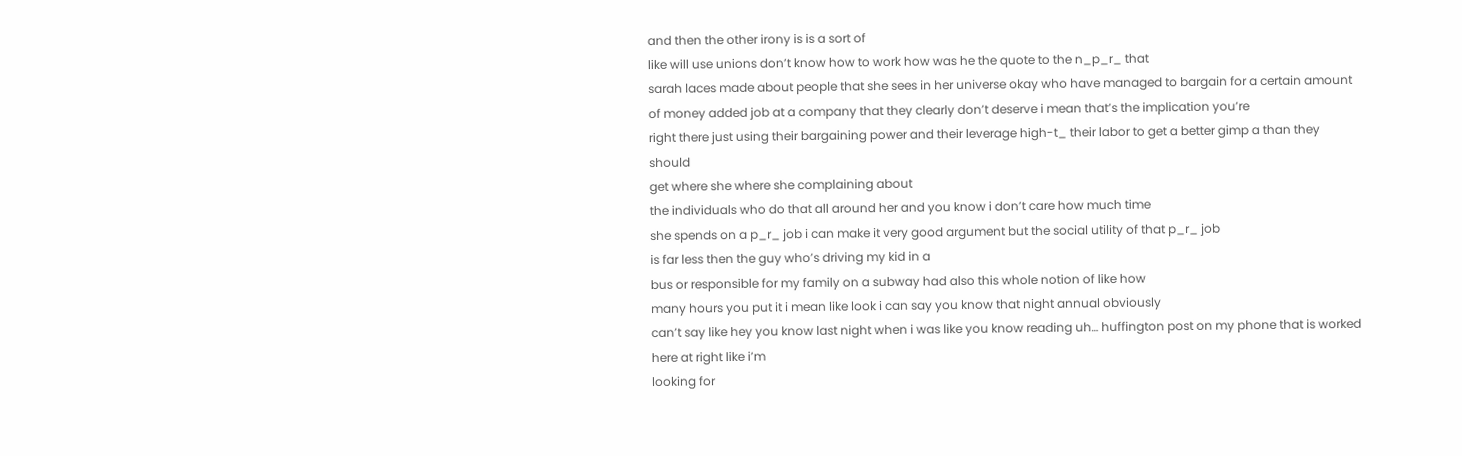and then the other irony is is a sort of
like will use unions don’t know how to work how was he the quote to the n_p_r_ that
sarah laces made about people that she sees in her universe okay who have managed to bargain for a certain amount of money added job at a company that they clearly don’t deserve i mean that’s the implication you’re
right there just using their bargaining power and their leverage high-t_ their labor to get a better gimp a than they should
get where she where she complaining about
the individuals who do that all around her and you know i don’t care how much time
she spends on a p_r_ job i can make it very good argument but the social utility of that p_r_ job
is far less then the guy who’s driving my kid in a
bus or responsible for my family on a subway had also this whole notion of like how
many hours you put it i mean like look i can say you know that night annual obviously
can’t say like hey you know last night when i was like you know reading uh… huffington post on my phone that is worked here at right like i’m
looking for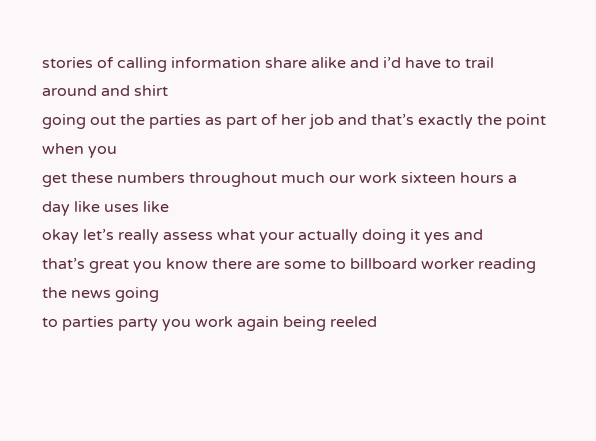stories of calling information share alike and i’d have to trail around and shirt
going out the parties as part of her job and that’s exactly the point when you
get these numbers throughout much our work sixteen hours a day like uses like
okay let’s really assess what your actually doing it yes and
that’s great you know there are some to billboard worker reading the news going
to parties party you work again being reeled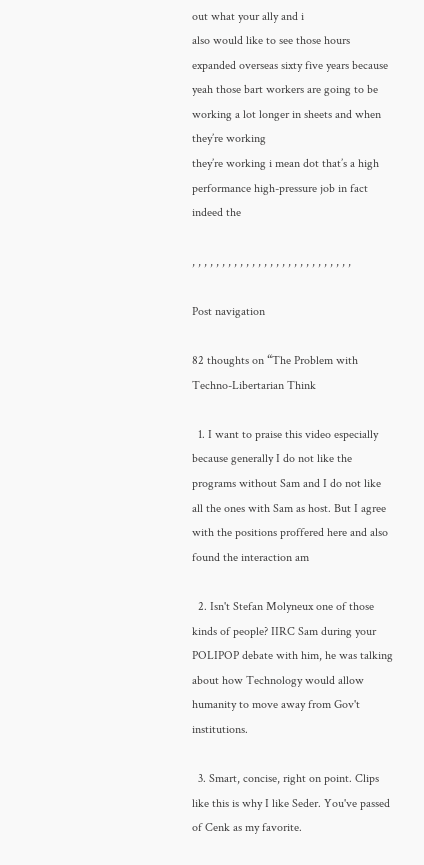out what your ally and i
also would like to see those hours expanded overseas sixty five years because yeah those bart workers are going to be
working a lot longer in sheets and when they’re working
they’re working i mean dot that’s a high performance high-pressure job in fact indeed the

, , , , , , , , , , , , , , , , , , , , , , , , , , ,

Post navigation

82 thoughts on “The Problem with Techno-Libertarian Think

  1. I want to praise this video especially because generally I do not like the programs without Sam and I do not like all the ones with Sam as host. But I agree with the positions proffered here and also found the interaction am

  2. Isn't Stefan Molyneux one of those kinds of people? IIRC Sam during your POLIPOP debate with him, he was talking about how Technology would allow humanity to move away from Gov't institutions.

  3. Smart, concise, right on point. Clips like this is why I like Seder. You've passed of Cenk as my favorite.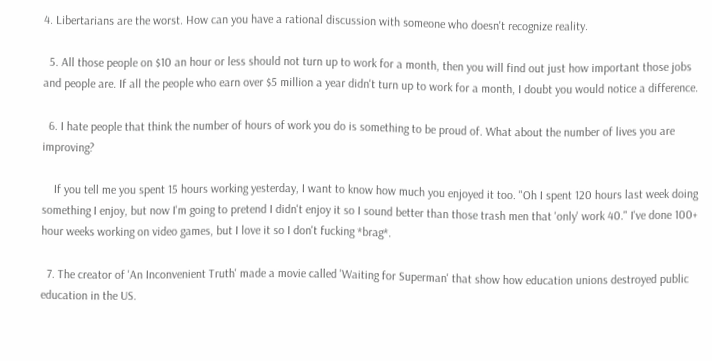4. Libertarians are the worst. How can you have a rational discussion with someone who doesn't recognize reality.

  5. All those people on $10 an hour or less should not turn up to work for a month, then you will find out just how important those jobs and people are. If all the people who earn over $5 million a year didn't turn up to work for a month, I doubt you would notice a difference.

  6. I hate people that think the number of hours of work you do is something to be proud of. What about the number of lives you are improving?

    If you tell me you spent 15 hours working yesterday, I want to know how much you enjoyed it too. "Oh I spent 120 hours last week doing something I enjoy, but now I'm going to pretend I didn't enjoy it so I sound better than those trash men that 'only' work 40." I've done 100+ hour weeks working on video games, but I love it so I don't fucking *brag*.

  7. The creator of 'An Inconvenient Truth' made a movie called 'Waiting for Superman' that show how education unions destroyed public education in the US.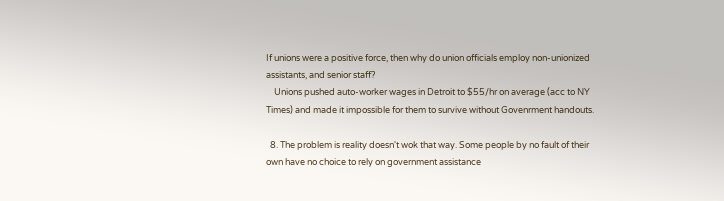If unions were a positive force, then why do union officials employ non-unionized assistants, and senior staff?
    Unions pushed auto-worker wages in Detroit to $55/hr on average (acc to NY Times) and made it impossible for them to survive without Govenrment handouts.

  8. The problem is reality doesn't wok that way. Some people by no fault of their own have no choice to rely on government assistance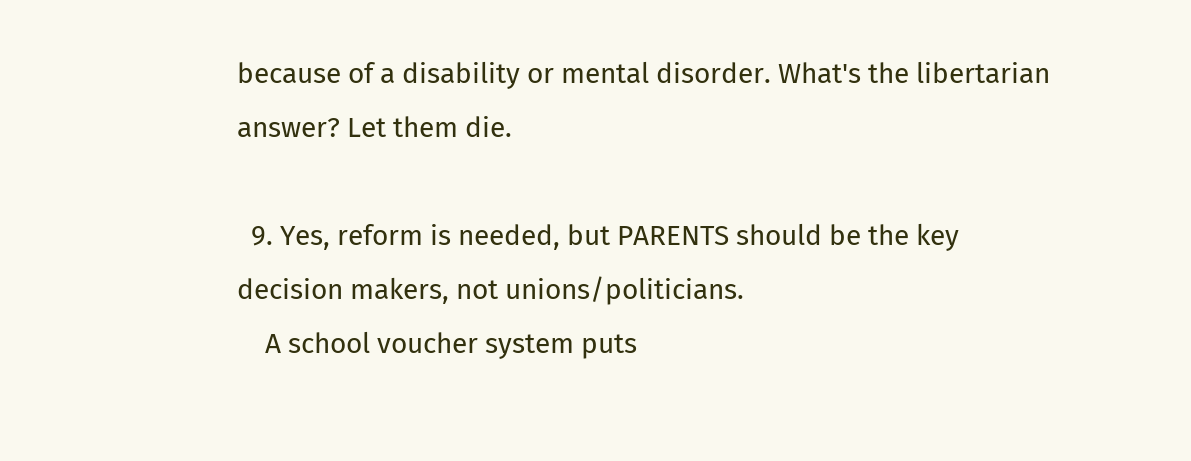because of a disability or mental disorder. What's the libertarian answer? Let them die.

  9. Yes, reform is needed, but PARENTS should be the key decision makers, not unions/politicians.
    A school voucher system puts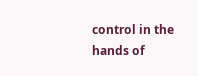control in the hands of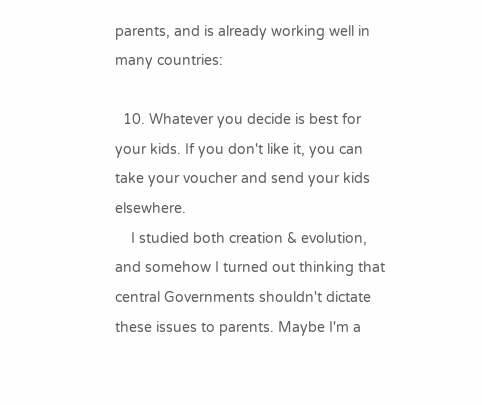parents, and is already working well in many countries:

  10. Whatever you decide is best for your kids. If you don't like it, you can take your voucher and send your kids elsewhere.
    I studied both creation & evolution, and somehow I turned out thinking that central Governments shouldn't dictate these issues to parents. Maybe I'm a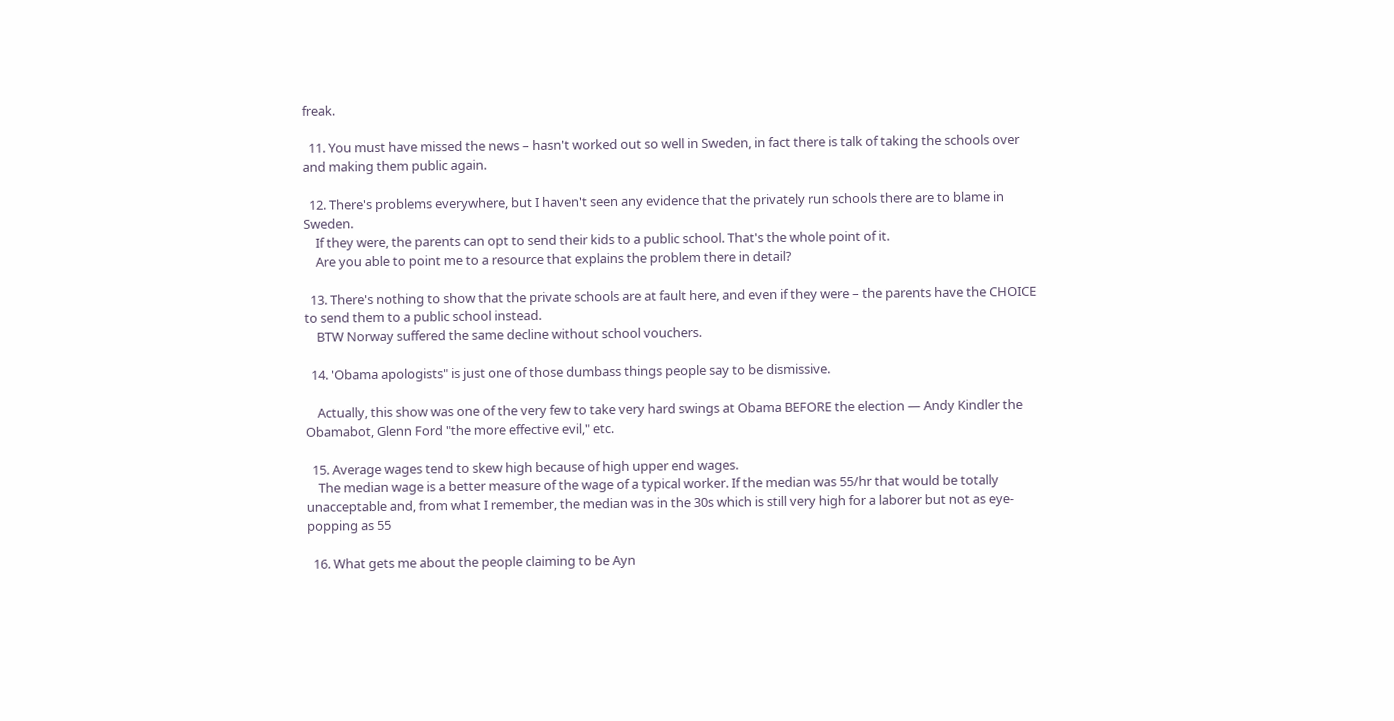freak.

  11. You must have missed the news – hasn't worked out so well in Sweden, in fact there is talk of taking the schools over and making them public again.

  12. There's problems everywhere, but I haven't seen any evidence that the privately run schools there are to blame in Sweden.
    If they were, the parents can opt to send their kids to a public school. That's the whole point of it.
    Are you able to point me to a resource that explains the problem there in detail?

  13. There's nothing to show that the private schools are at fault here, and even if they were – the parents have the CHOICE to send them to a public school instead.
    BTW Norway suffered the same decline without school vouchers.

  14. 'Obama apologists" is just one of those dumbass things people say to be dismissive.

    Actually, this show was one of the very few to take very hard swings at Obama BEFORE the election — Andy Kindler the Obamabot, Glenn Ford "the more effective evil," etc.

  15. Average wages tend to skew high because of high upper end wages.
    The median wage is a better measure of the wage of a typical worker. If the median was 55/hr that would be totally unacceptable and, from what I remember, the median was in the 30s which is still very high for a laborer but not as eye-popping as 55

  16. What gets me about the people claiming to be Ayn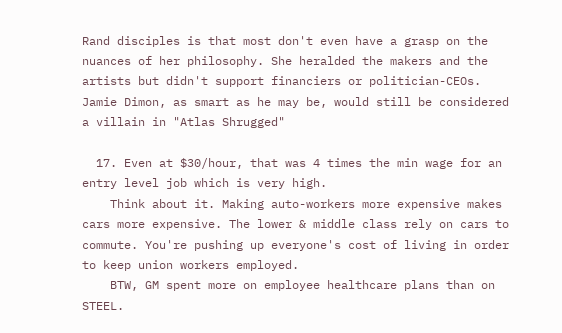Rand disciples is that most don't even have a grasp on the nuances of her philosophy. She heralded the makers and the artists but didn't support financiers or politician-CEOs. Jamie Dimon, as smart as he may be, would still be considered a villain in "Atlas Shrugged"

  17. Even at $30/hour, that was 4 times the min wage for an entry level job which is very high.
    Think about it. Making auto-workers more expensive makes cars more expensive. The lower & middle class rely on cars to commute. You're pushing up everyone's cost of living in order to keep union workers employed.
    BTW, GM spent more on employee healthcare plans than on STEEL.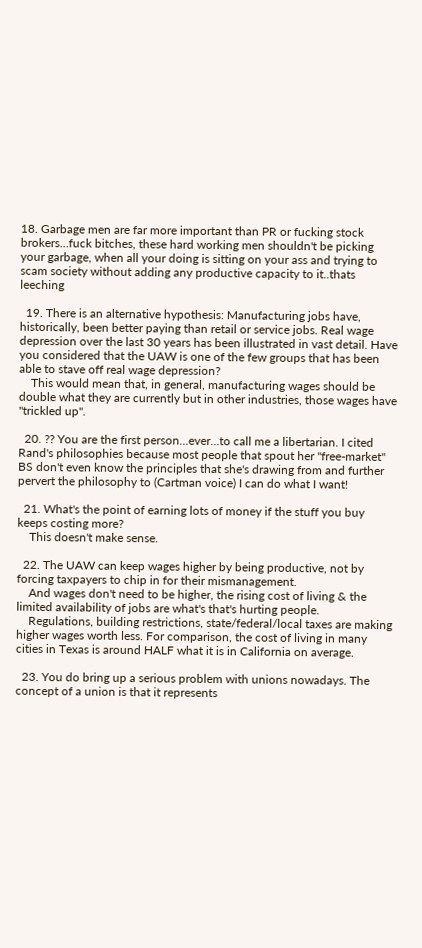18. Garbage men are far more important than PR or fucking stock brokers…fuck bitches, these hard working men shouldn't be picking your garbage, when all your doing is sitting on your ass and trying to scam society without adding any productive capacity to it..thats leeching

  19. There is an alternative hypothesis: Manufacturing jobs have, historically, been better paying than retail or service jobs. Real wage depression over the last 30 years has been illustrated in vast detail. Have you considered that the UAW is one of the few groups that has been able to stave off real wage depression?
    This would mean that, in general, manufacturing wages should be double what they are currently but in other industries, those wages have "trickled up".

  20. ?? You are the first person…ever…to call me a libertarian. I cited Rand's philosophies because most people that spout her "free-market" BS don't even know the principles that she's drawing from and further pervert the philosophy to (Cartman voice) I can do what I want!

  21. What's the point of earning lots of money if the stuff you buy keeps costing more?
    This doesn't make sense.

  22. The UAW can keep wages higher by being productive, not by forcing taxpayers to chip in for their mismanagement.
    And wages don't need to be higher, the rising cost of living & the limited availability of jobs are what's that's hurting people.
    Regulations, building restrictions, state/federal/local taxes are making higher wages worth less. For comparison, the cost of living in many cities in Texas is around HALF what it is in California on average.

  23. You do bring up a serious problem with unions nowadays. The concept of a union is that it represents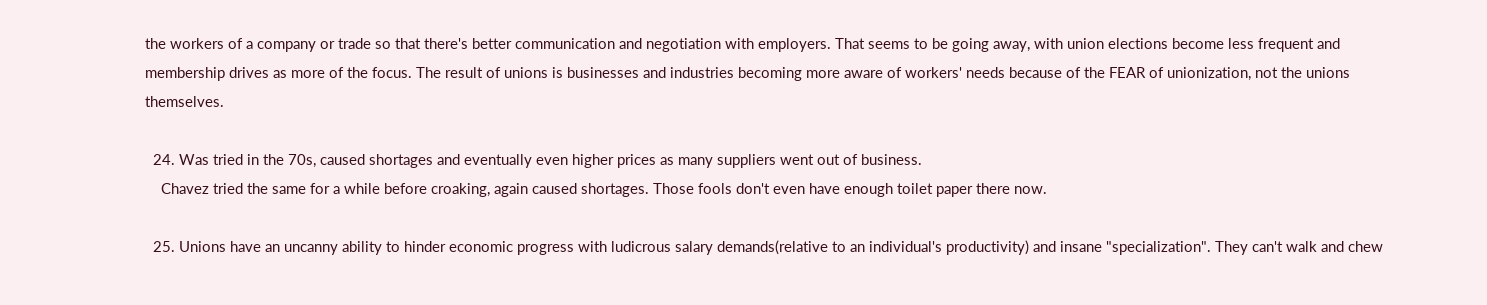the workers of a company or trade so that there's better communication and negotiation with employers. That seems to be going away, with union elections become less frequent and membership drives as more of the focus. The result of unions is businesses and industries becoming more aware of workers' needs because of the FEAR of unionization, not the unions themselves.

  24. Was tried in the 70s, caused shortages and eventually even higher prices as many suppliers went out of business.
    Chavez tried the same for a while before croaking, again caused shortages. Those fools don't even have enough toilet paper there now.

  25. Unions have an uncanny ability to hinder economic progress with ludicrous salary demands(relative to an individual's productivity) and insane "specialization". They can't walk and chew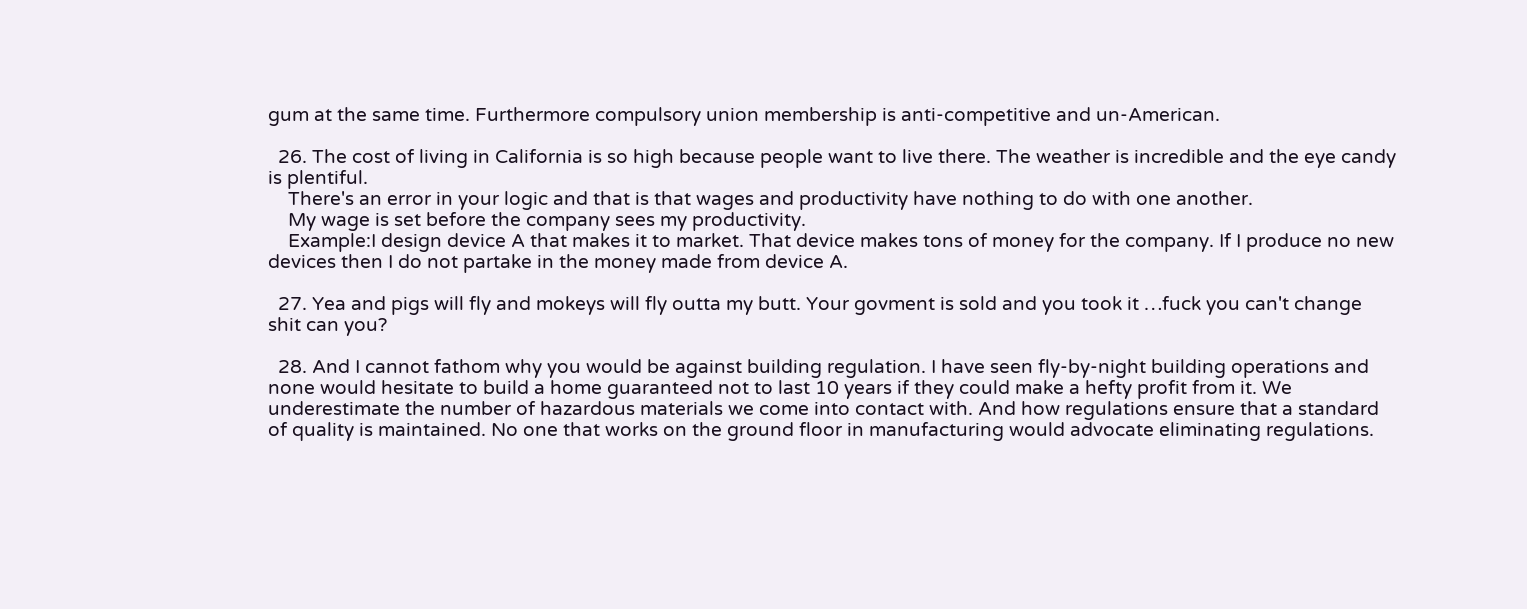gum at the same time. Furthermore compulsory union membership is anti-competitive and un-American.

  26. The cost of living in California is so high because people want to live there. The weather is incredible and the eye candy is plentiful.
    There's an error in your logic and that is that wages and productivity have nothing to do with one another.
    My wage is set before the company sees my productivity.
    Example:I design device A that makes it to market. That device makes tons of money for the company. If I produce no new devices then I do not partake in the money made from device A.

  27. Yea and pigs will fly and mokeys will fly outta my butt. Your govment is sold and you took it …fuck you can't change shit can you?

  28. And I cannot fathom why you would be against building regulation. I have seen fly-by-night building operations and none would hesitate to build a home guaranteed not to last 10 years if they could make a hefty profit from it. We underestimate the number of hazardous materials we come into contact with. And how regulations ensure that a standard of quality is maintained. No one that works on the ground floor in manufacturing would advocate eliminating regulations.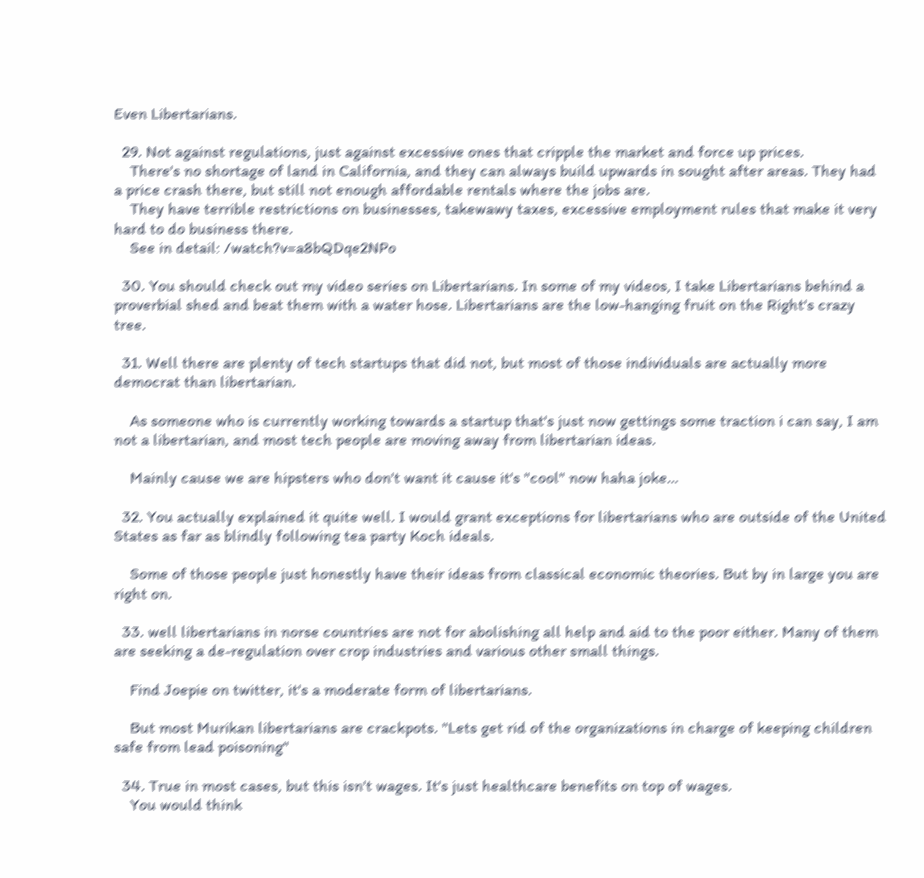Even Libertarians.

  29. Not against regulations, just against excessive ones that cripple the market and force up prices.
    There's no shortage of land in California, and they can always build upwards in sought after areas. They had a price crash there, but still not enough affordable rentals where the jobs are.
    They have terrible restrictions on businesses, takewawy taxes, excessive employment rules that make it very hard to do business there.
    See in detail: /watch?v=a8bQDqe2NPo

  30. You should check out my video series on Libertarians. In some of my videos, I take Libertarians behind a proverbial shed and beat them with a water hose. Libertarians are the low-hanging fruit on the Right's crazy tree.

  31. Well there are plenty of tech startups that did not, but most of those individuals are actually more democrat than libertarian.

    As someone who is currently working towards a startup that's just now gettings some traction i can say, I am not a libertarian, and most tech people are moving away from libertarian ideas.

    Mainly cause we are hipsters who don't want it cause it's "cool" now haha joke…

  32. You actually explained it quite well. I would grant exceptions for libertarians who are outside of the United States as far as blindly following tea party Koch ideals.

    Some of those people just honestly have their ideas from classical economic theories. But by in large you are right on.

  33. well libertarians in norse countries are not for abolishing all help and aid to the poor either. Many of them are seeking a de-regulation over crop industries and various other small things.

    Find Joepie on twitter, it's a moderate form of libertarians.

    But most Murikan libertarians are crackpots. "Lets get rid of the organizations in charge of keeping children safe from lead poisoning"

  34. True in most cases, but this isn't wages. It's just healthcare benefits on top of wages.
    You would think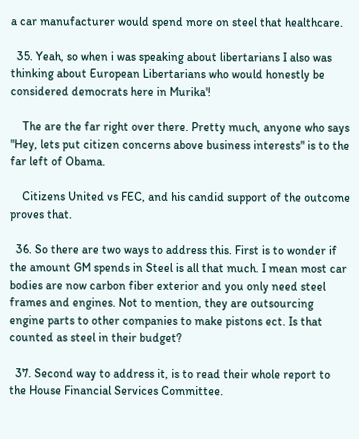a car manufacturer would spend more on steel that healthcare.

  35. Yeah, so when i was speaking about libertarians I also was thinking about European Libertarians who would honestly be considered democrats here in Murika'!

    The are the far right over there. Pretty much, anyone who says "Hey, lets put citizen concerns above business interests" is to the far left of Obama.

    Citizens United vs FEC, and his candid support of the outcome proves that.

  36. So there are two ways to address this. First is to wonder if the amount GM spends in Steel is all that much. I mean most car bodies are now carbon fiber exterior and you only need steel frames and engines. Not to mention, they are outsourcing engine parts to other companies to make pistons ect. Is that counted as steel in their budget?

  37. Second way to address it, is to read their whole report to the House Financial Services Committee.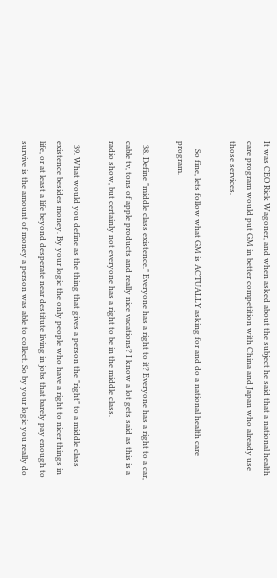It was CEO Rick Wagoner, and when asked about the subject he said that a national health care program would put GM in better competition with China and Japan who already use those services.

    So fine, lets follow what GM is ACTUALLY asking for and do a national health care program.

  38. Define "middle class existence." Everyone has a right to it? Everyone has a right to a car, cable tv, tons of apple products and really nice vacations? I know a lot gets said as this is a radio show, but certainly not everyone has a right to be in the middle class.

  39. What would you define as the thing that gives a person the "right" to a middle class existence besides money. By your logic the only people who have a right to nicer things in life, or at least a life beyond desperate near destitute living in jobs that barely pay enough to survive is the amount of money a person was able to collect. So by your logic you really do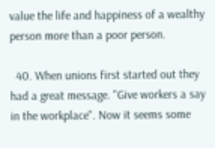value the life and happiness of a wealthy person more than a poor person.

  40. When unions first started out they had a great message. "Give workers a say in the workplace". Now it seems some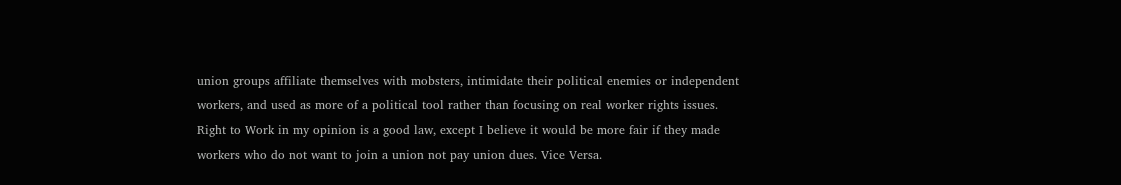union groups affiliate themselves with mobsters, intimidate their political enemies or independent workers, and used as more of a political tool rather than focusing on real worker rights issues. Right to Work in my opinion is a good law, except I believe it would be more fair if they made workers who do not want to join a union not pay union dues. Vice Versa.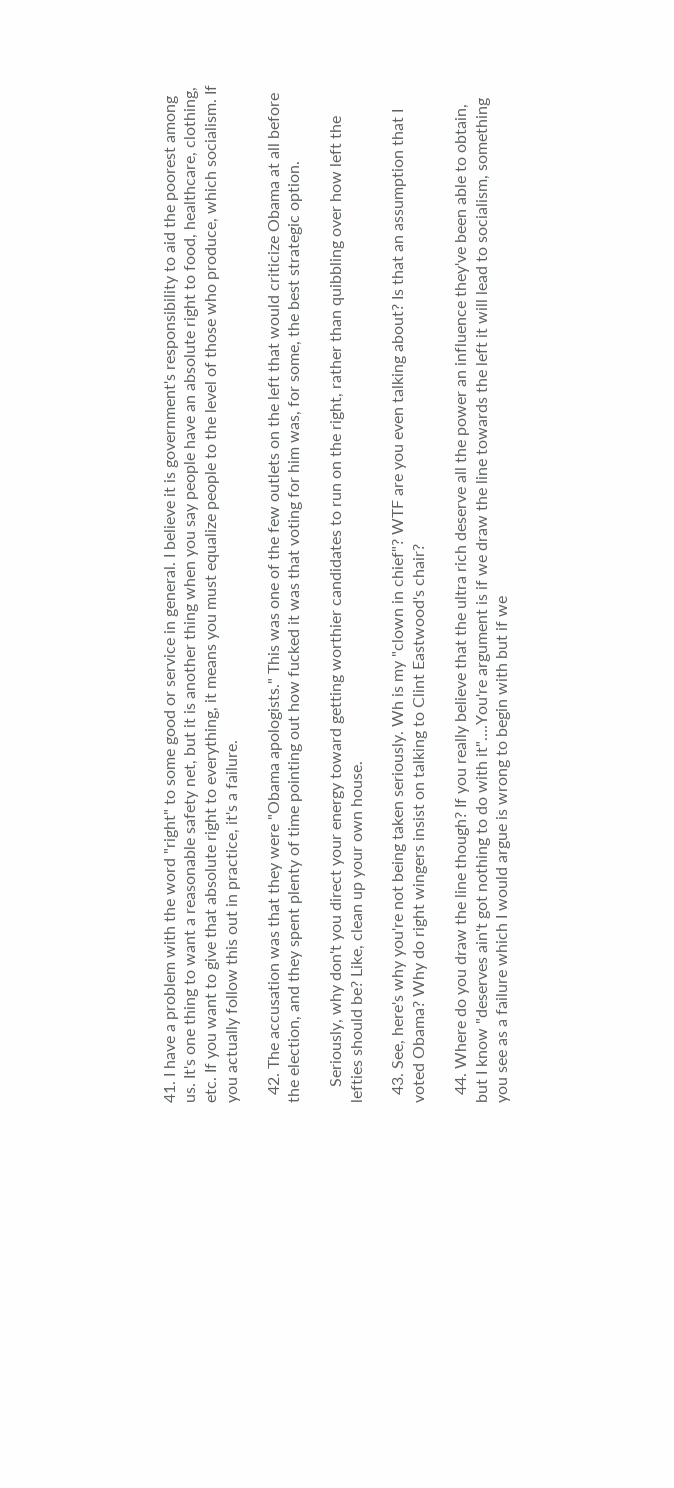41. I have a problem with the word "right" to some good or service in general. I believe it is government's responsibility to aid the poorest among us. It's one thing to want a reasonable safety net, but it is another thing when you say people have an absolute right to food, healthcare, clothing, etc. If you want to give that absolute right to everything, it means you must equalize people to the level of those who produce, which socialism. If you actually follow this out in practice, it's a failure.

  42. The accusation was that they were "Obama apologists." This was one of the few outlets on the left that would criticize Obama at all before the election, and they spent plenty of time pointing out how fucked it was that voting for him was, for some, the best strategic option.

    Seriously, why don't you direct your energy toward getting worthier candidates to run on the right, rather than quibbling over how left the lefties should be? Like, clean up your own house.

  43. See, here's why you're not being taken seriously. Wh is my "clown in chief"? WTF are you even talking about? Is that an assumption that I voted Obama? Why do right wingers insist on talking to Clint Eastwood's chair?

  44. Where do you draw the line though? If you really believe that the ultra rich deserve all the power an influence they've been able to obtain, but I know "deserves ain't got nothing to do with it"….You're argument is if we draw the line towards the left it will lead to socialism, something you see as a failure which I would argue is wrong to begin with but if we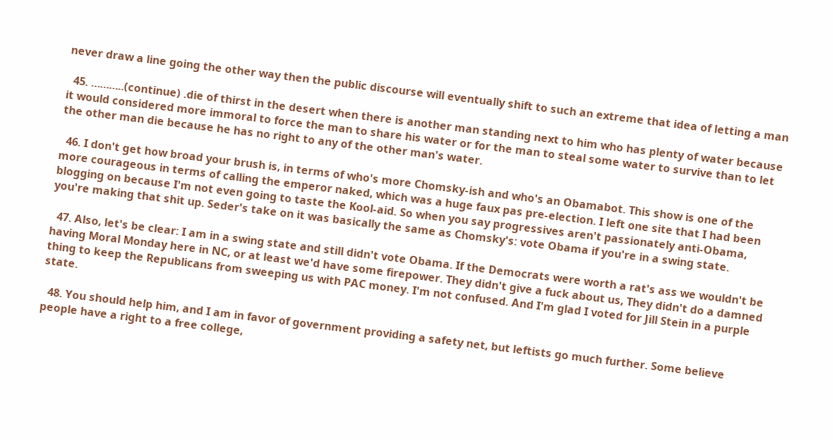never draw a line going the other way then the public discourse will eventually shift to such an extreme that idea of letting a man

  45. ………..(continue) .die of thirst in the desert when there is another man standing next to him who has plenty of water because it would considered more immoral to force the man to share his water or for the man to steal some water to survive than to let the other man die because he has no right to any of the other man's water.

  46. I don't get how broad your brush is, in terms of who's more Chomsky-ish and who's an Obamabot. This show is one of the more courageous in terms of calling the emperor naked, which was a huge faux pas pre-election. I left one site that I had been blogging on because I'm not even going to taste the Kool-aid. So when you say progressives aren't passionately anti-Obama, you're making that shit up. Seder's take on it was basically the same as Chomsky's: vote Obama if you're in a swing state.

  47. Also, let's be clear: I am in a swing state and still didn't vote Obama. If the Democrats were worth a rat's ass we wouldn't be having Moral Monday here in NC, or at least we'd have some firepower. They didn't give a fuck about us, They didn't do a damned thing to keep the Republicans from sweeping us with PAC money. I'm not confused. And I'm glad I voted for Jill Stein in a purple state.

  48. You should help him, and I am in favor of government providing a safety net, but leftists go much further. Some believe people have a right to a free college,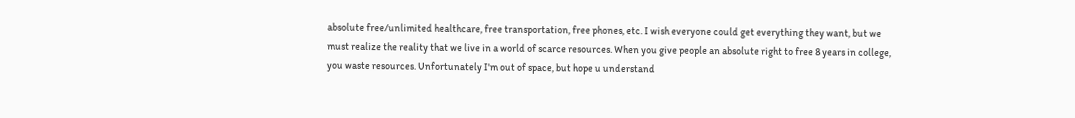absolute free/unlimited healthcare, free transportation, free phones, etc. I wish everyone could get everything they want, but we must realize the reality that we live in a world of scarce resources. When you give people an absolute right to free 8 years in college, you waste resources. Unfortunately I'm out of space, but hope u understand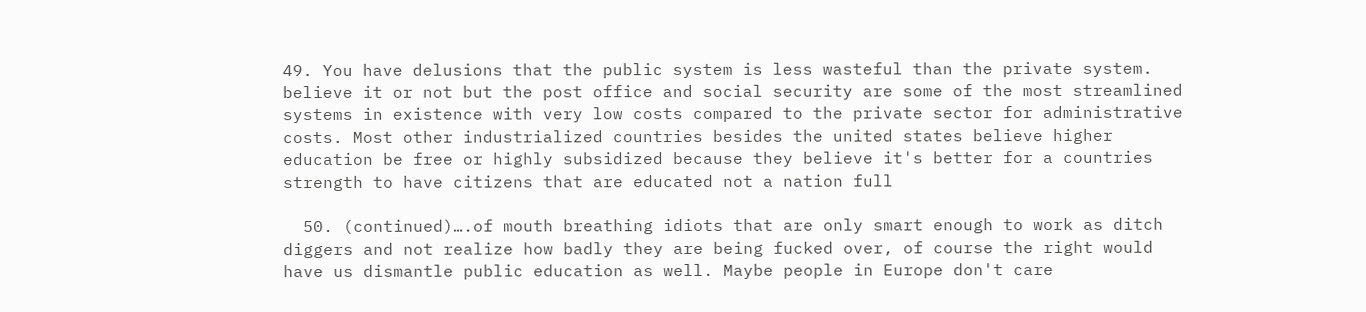49. You have delusions that the public system is less wasteful than the private system. believe it or not but the post office and social security are some of the most streamlined systems in existence with very low costs compared to the private sector for administrative costs. Most other industrialized countries besides the united states believe higher education be free or highly subsidized because they believe it's better for a countries strength to have citizens that are educated not a nation full

  50. (continued)….of mouth breathing idiots that are only smart enough to work as ditch diggers and not realize how badly they are being fucked over, of course the right would have us dismantle public education as well. Maybe people in Europe don't care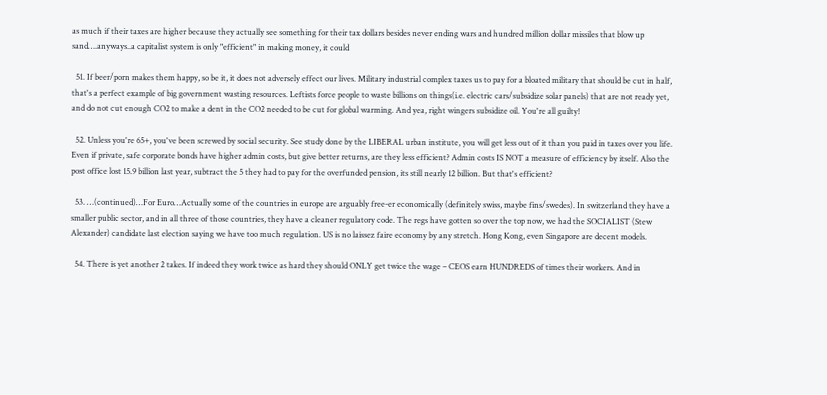as much if their taxes are higher because they actually see something for their tax dollars besides never ending wars and hundred million dollar missiles that blow up sand….anyways..a capitalist system is only "efficient" in making money, it could

  51. If beer/porn makes them happy, so be it, it does not adversely effect our lives. Military industrial complex taxes us to pay for a bloated military that should be cut in half, that's a perfect example of big government wasting resources. Leftists force people to waste billions on things(i.e. electric cars/subsidize solar panels) that are not ready yet, and do not cut enough CO2 to make a dent in the CO2 needed to be cut for global warming. And yea, right wingers subsidize oil. You're all guilty!

  52. Unless you're 65+, you've been screwed by social security. See study done by the LIBERAL urban institute, you will get less out of it than you paid in taxes over you life. Even if private, safe corporate bonds have higher admin costs, but give better returns, are they less efficient? Admin costs IS NOT a measure of efficiency by itself. Also the post office lost 15.9 billion last year, subtract the 5 they had to pay for the overfunded pension, its still nearly 12 billion. But that's efficient?

  53. …(continued)…For Euro…Actually some of the countries in europe are arguably free-er economically (definitely swiss, maybe fins/swedes). In switzerland they have a smaller public sector, and in all three of those countries, they have a cleaner regulatory code. The regs have gotten so over the top now, we had the SOCIALIST (Stew Alexander) candidate last election saying we have too much regulation. US is no laissez faire economy by any stretch. Hong Kong, even Singapore are decent models.

  54. There is yet another 2 takes. If indeed they work twice as hard they should ONLY get twice the wage – CEOS earn HUNDREDS of times their workers. And in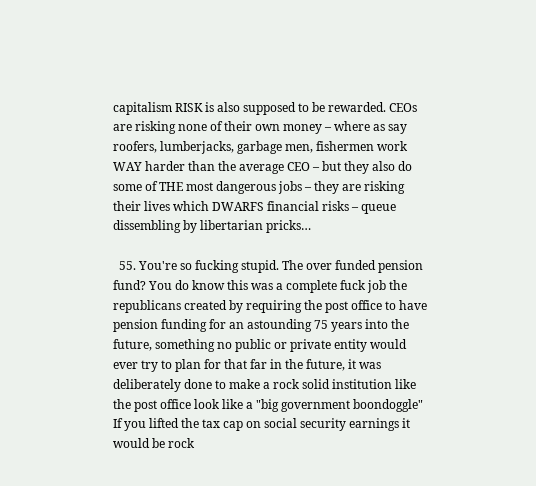capitalism RISK is also supposed to be rewarded. CEOs are risking none of their own money – where as say roofers, lumberjacks, garbage men, fishermen work WAY harder than the average CEO – but they also do some of THE most dangerous jobs – they are risking their lives which DWARFS financial risks – queue dissembling by libertarian pricks…

  55. You're so fucking stupid. The over funded pension fund? You do know this was a complete fuck job the republicans created by requiring the post office to have pension funding for an astounding 75 years into the future, something no public or private entity would ever try to plan for that far in the future, it was deliberately done to make a rock solid institution like the post office look like a "big government boondoggle" If you lifted the tax cap on social security earnings it would be rock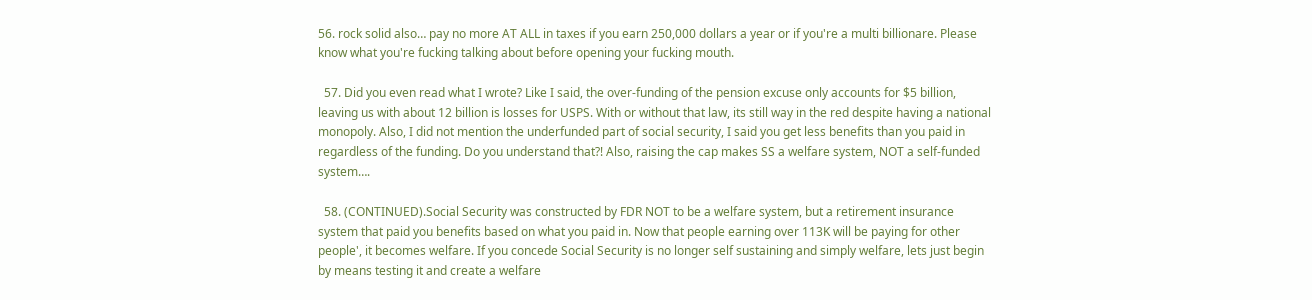56. rock solid also… pay no more AT ALL in taxes if you earn 250,000 dollars a year or if you're a multi billionare. Please know what you're fucking talking about before opening your fucking mouth.

  57. Did you even read what I wrote? Like I said, the over-funding of the pension excuse only accounts for $5 billion, leaving us with about 12 billion is losses for USPS. With or without that law, its still way in the red despite having a national monopoly. Also, I did not mention the underfunded part of social security, I said you get less benefits than you paid in regardless of the funding. Do you understand that?! Also, raising the cap makes SS a welfare system, NOT a self-funded system….

  58. (CONTINUED).Social Security was constructed by FDR NOT to be a welfare system, but a retirement insurance system that paid you benefits based on what you paid in. Now that people earning over 113K will be paying for other people', it becomes welfare. If you concede Social Security is no longer self sustaining and simply welfare, lets just begin by means testing it and create a welfare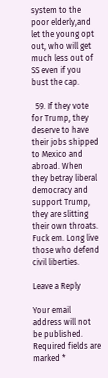system to the poor elderly,and let the young opt out, who will get much less out of SS even if you bust the cap.

  59. If they vote for Trump, they deserve to have their jobs shipped to Mexico and abroad. When they betray liberal democracy and support Trump, they are slitting their own throats. Fuck em. Long live those who defend civil liberties.

Leave a Reply

Your email address will not be published. Required fields are marked *